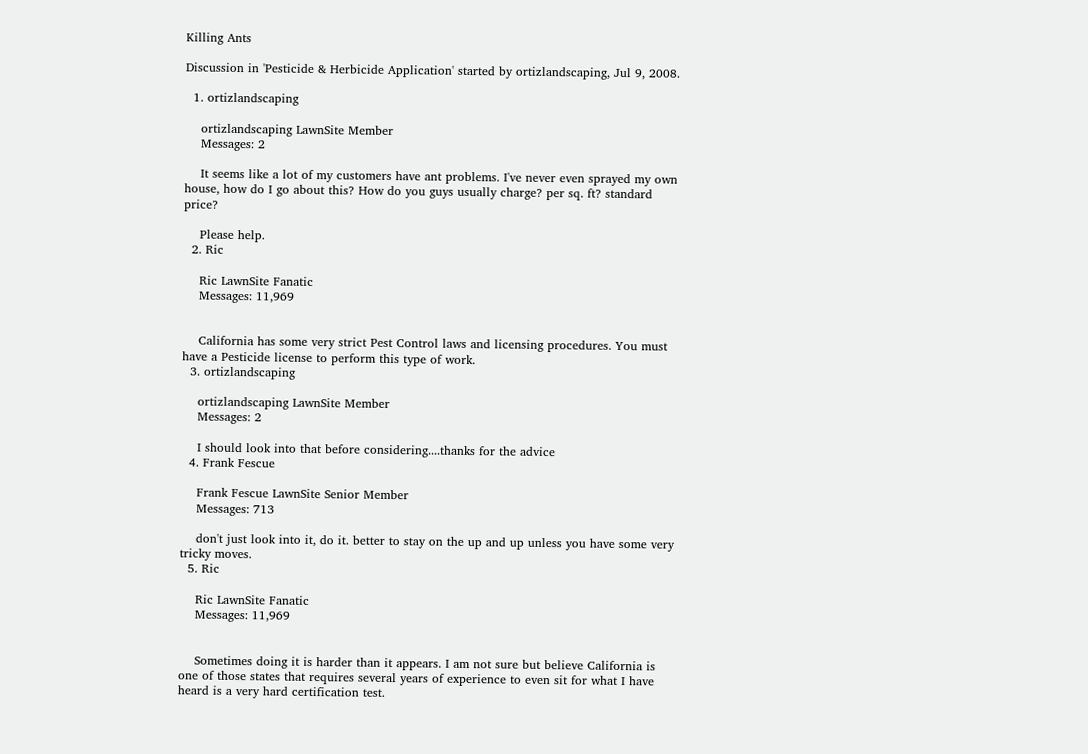Killing Ants

Discussion in 'Pesticide & Herbicide Application' started by ortizlandscaping, Jul 9, 2008.

  1. ortizlandscaping

    ortizlandscaping LawnSite Member
    Messages: 2

    It seems like a lot of my customers have ant problems. I've never even sprayed my own house, how do I go about this? How do you guys usually charge? per sq. ft? standard price?

    Please help.
  2. Ric

    Ric LawnSite Fanatic
    Messages: 11,969


    California has some very strict Pest Control laws and licensing procedures. You must have a Pesticide license to perform this type of work.
  3. ortizlandscaping

    ortizlandscaping LawnSite Member
    Messages: 2

    I should look into that before considering....thanks for the advice
  4. Frank Fescue

    Frank Fescue LawnSite Senior Member
    Messages: 713

    don't just look into it, do it. better to stay on the up and up unless you have some very tricky moves.
  5. Ric

    Ric LawnSite Fanatic
    Messages: 11,969


    Sometimes doing it is harder than it appears. I am not sure but believe California is one of those states that requires several years of experience to even sit for what I have heard is a very hard certification test.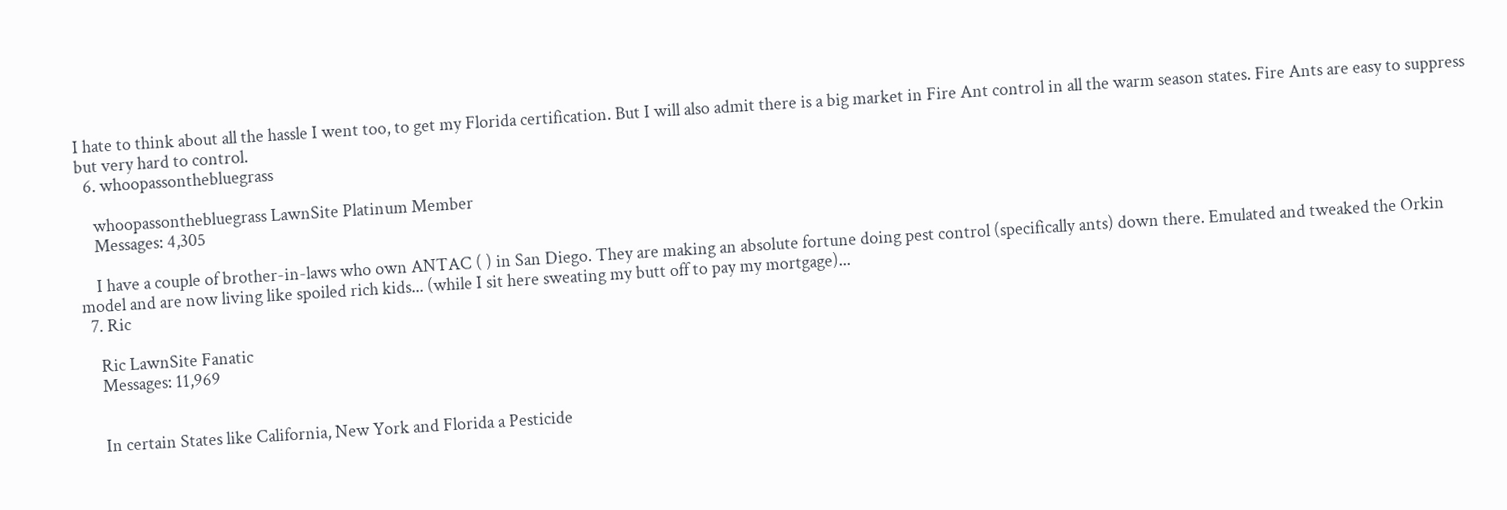I hate to think about all the hassle I went too, to get my Florida certification. But I will also admit there is a big market in Fire Ant control in all the warm season states. Fire Ants are easy to suppress but very hard to control.
  6. whoopassonthebluegrass

    whoopassonthebluegrass LawnSite Platinum Member
    Messages: 4,305

    I have a couple of brother-in-laws who own ANTAC ( ) in San Diego. They are making an absolute fortune doing pest control (specifically ants) down there. Emulated and tweaked the Orkin model and are now living like spoiled rich kids... (while I sit here sweating my butt off to pay my mortgage)...
  7. Ric

    Ric LawnSite Fanatic
    Messages: 11,969


    In certain States like California, New York and Florida a Pesticide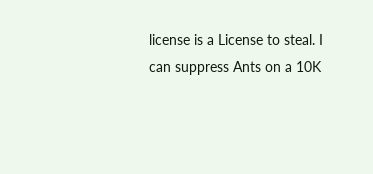license is a License to steal. I can suppress Ants on a 10K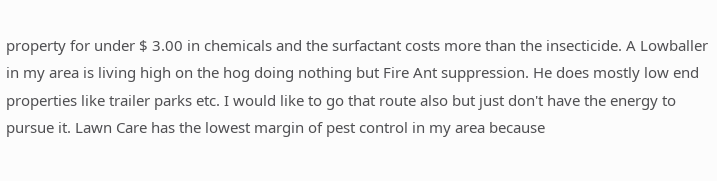property for under $ 3.00 in chemicals and the surfactant costs more than the insecticide. A Lowballer in my area is living high on the hog doing nothing but Fire Ant suppression. He does mostly low end properties like trailer parks etc. I would like to go that route also but just don't have the energy to pursue it. Lawn Care has the lowest margin of pest control in my area because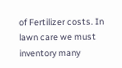of Fertilizer costs. In lawn care we must inventory many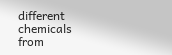different chemicals from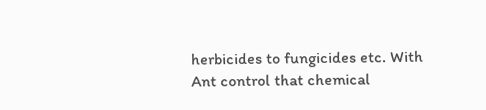herbicides to fungicides etc. With Ant control that chemical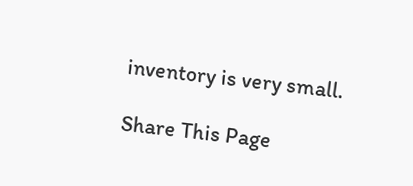inventory is very small.

Share This Page